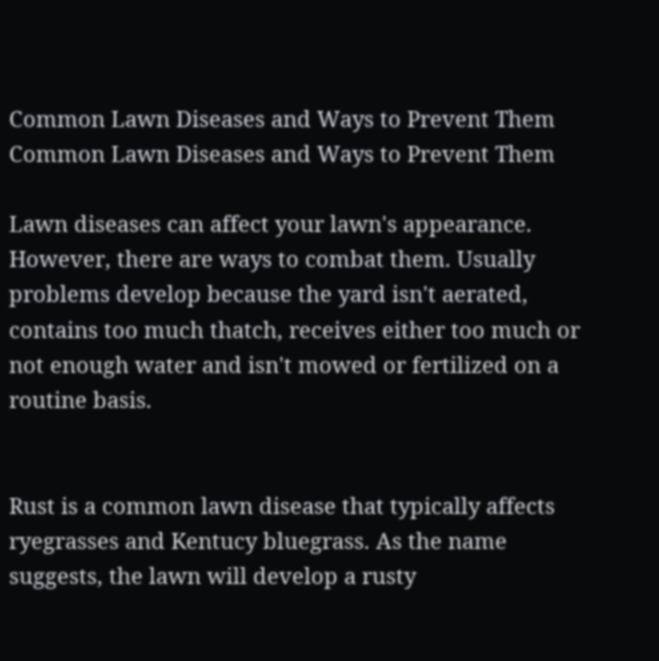Common Lawn Diseases and Ways to Prevent Them Common Lawn Diseases and Ways to Prevent Them

Lawn diseases can affect your lawn's appearance. However, there are ways to combat them. Usually problems develop because the yard isn't aerated, contains too much thatch, receives either too much or not enough water and isn't mowed or fertilized on a routine basis.


Rust is a common lawn disease that typically affects ryegrasses and Kentucy bluegrass. As the name suggests, the lawn will develop a rusty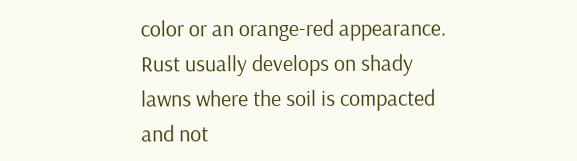color or an orange-red appearance. Rust usually develops on shady lawns where the soil is compacted and not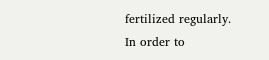fertilized regularly. In order to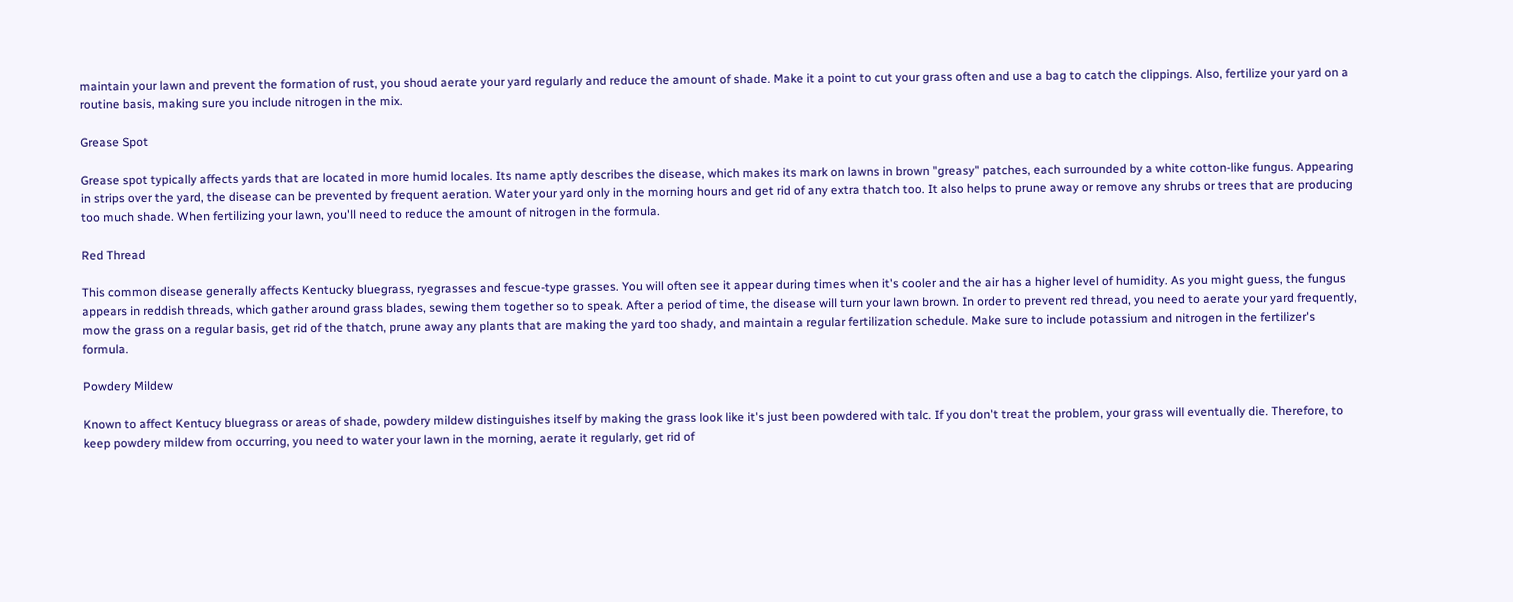maintain your lawn and prevent the formation of rust, you shoud aerate your yard regularly and reduce the amount of shade. Make it a point to cut your grass often and use a bag to catch the clippings. Also, fertilize your yard on a routine basis, making sure you include nitrogen in the mix.

Grease Spot

Grease spot typically affects yards that are located in more humid locales. Its name aptly describes the disease, which makes its mark on lawns in brown "greasy" patches, each surrounded by a white cotton-like fungus. Appearing in strips over the yard, the disease can be prevented by frequent aeration. Water your yard only in the morning hours and get rid of any extra thatch too. It also helps to prune away or remove any shrubs or trees that are producing too much shade. When fertilizing your lawn, you'll need to reduce the amount of nitrogen in the formula.

Red Thread

This common disease generally affects Kentucky bluegrass, ryegrasses and fescue-type grasses. You will often see it appear during times when it's cooler and the air has a higher level of humidity. As you might guess, the fungus appears in reddish threads, which gather around grass blades, sewing them together so to speak. After a period of time, the disease will turn your lawn brown. In order to prevent red thread, you need to aerate your yard frequently, mow the grass on a regular basis, get rid of the thatch, prune away any plants that are making the yard too shady, and maintain a regular fertilization schedule. Make sure to include potassium and nitrogen in the fertilizer's formula.

Powdery Mildew

Known to affect Kentucy bluegrass or areas of shade, powdery mildew distinguishes itself by making the grass look like it's just been powdered with talc. If you don't treat the problem, your grass will eventually die. Therefore, to keep powdery mildew from occurring, you need to water your lawn in the morning, aerate it regularly, get rid of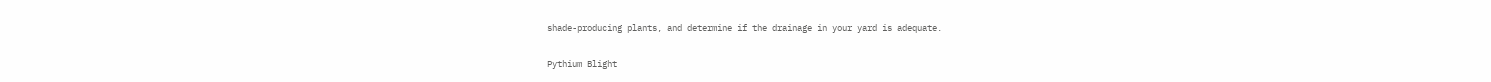shade-producing plants, and determine if the drainage in your yard is adequate.

Pythium Blight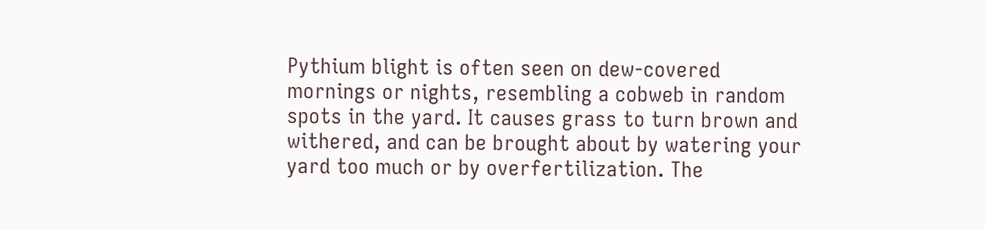Pythium blight is often seen on dew-covered mornings or nights, resembling a cobweb in random spots in the yard. It causes grass to turn brown and withered, and can be brought about by watering your yard too much or by overfertilization. The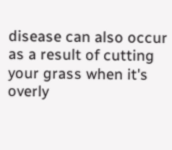disease can also occur as a result of cutting your grass when it's overly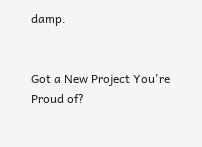damp.


Got a New Project You're Proud of?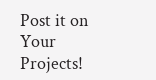Post it on Your Projects!